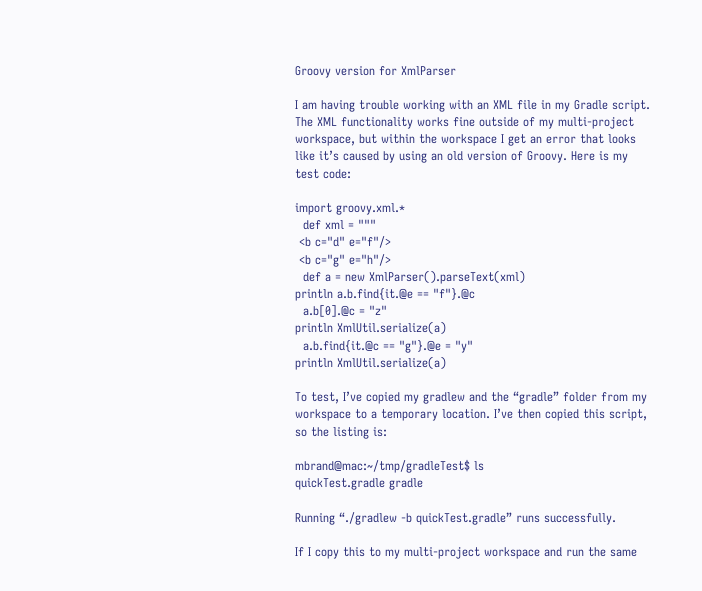Groovy version for XmlParser

I am having trouble working with an XML file in my Gradle script. The XML functionality works fine outside of my multi-project workspace, but within the workspace I get an error that looks like it’s caused by using an old version of Groovy. Here is my test code:

import groovy.xml.*
  def xml = """
 <b c="d" e="f"/>
 <b c="g" e="h"/>
  def a = new XmlParser().parseText(xml)
println a.b.find{it.@e == "f"}.@c
  a.b[0].@c = "z"
println XmlUtil.serialize(a)
  a.b.find{it.@c == "g"}.@e = "y"
println XmlUtil.serialize(a)

To test, I’ve copied my gradlew and the “gradle” folder from my workspace to a temporary location. I’ve then copied this script, so the listing is:

mbrand@mac:~/tmp/gradleTest$ ls
quickTest.gradle gradle

Running “./gradlew -b quickTest.gradle” runs successfully.

If I copy this to my multi-project workspace and run the same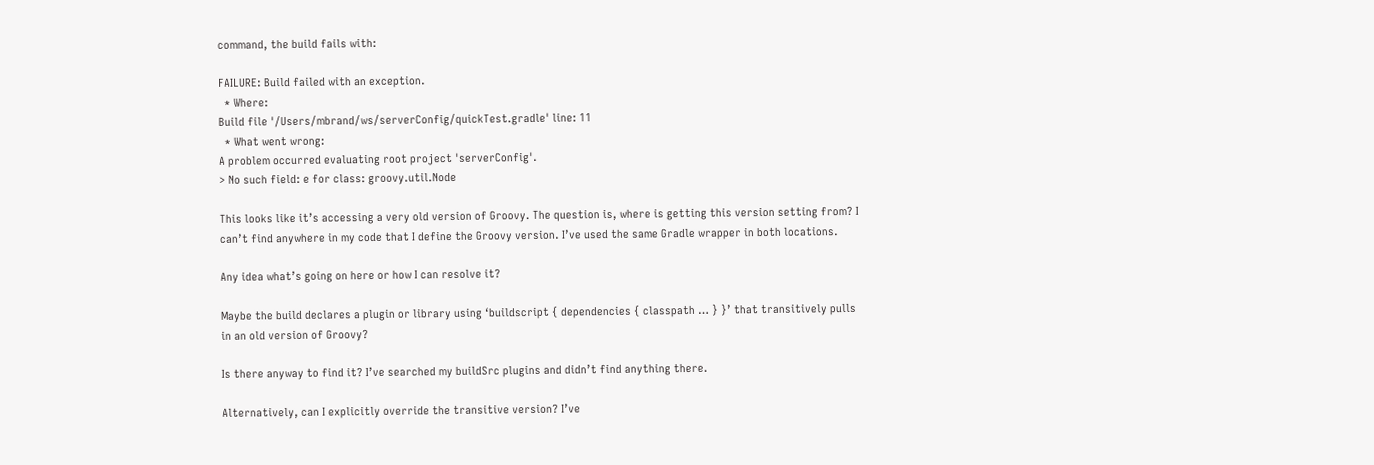command, the build fails with:

FAILURE: Build failed with an exception.
  * Where:
Build file '/Users/mbrand/ws/serverConfig/quickTest.gradle' line: 11
  * What went wrong:
A problem occurred evaluating root project 'serverConfig'.
> No such field: e for class: groovy.util.Node

This looks like it’s accessing a very old version of Groovy. The question is, where is getting this version setting from? I can’t find anywhere in my code that I define the Groovy version. I’ve used the same Gradle wrapper in both locations.

Any idea what’s going on here or how I can resolve it?

Maybe the build declares a plugin or library using ‘buildscript { dependencies { classpath … } }’ that transitively pulls in an old version of Groovy?

Is there anyway to find it? I’ve searched my buildSrc plugins and didn’t find anything there.

Alternatively, can I explicitly override the transitive version? I’ve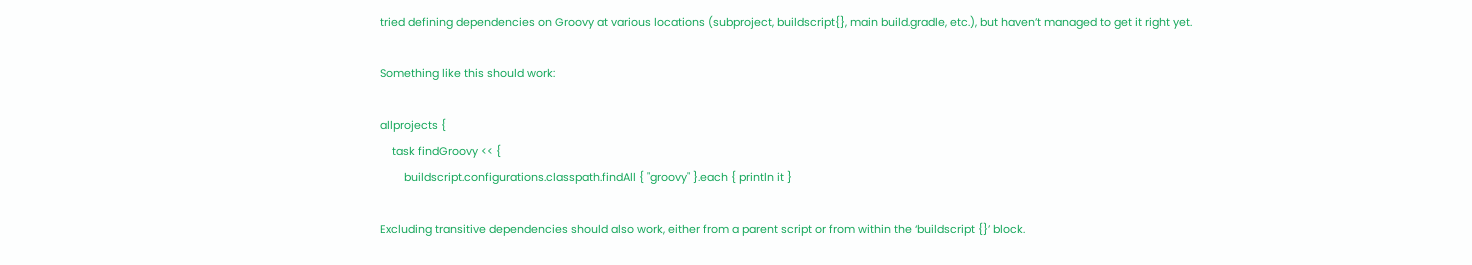tried defining dependencies on Groovy at various locations (subproject, buildscript{}, main build.gradle, etc.), but haven’t managed to get it right yet.

Something like this should work:

allprojects {
    task findGroovy << {
        buildscript.configurations.classpath.findAll { "groovy" }.each { println it }

Excluding transitive dependencies should also work, either from a parent script or from within the ‘buildscript {}’ block.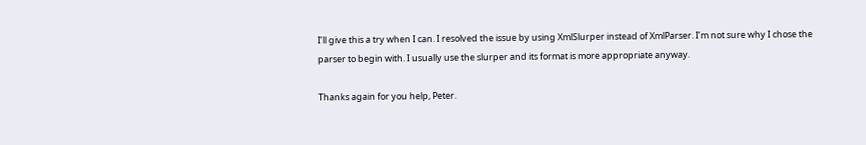I’ll give this a try when I can. I resolved the issue by using XmlSlurper instead of XmlParser. I’m not sure why I chose the parser to begin with. I usually use the slurper and its format is more appropriate anyway.

Thanks again for you help, Peter.